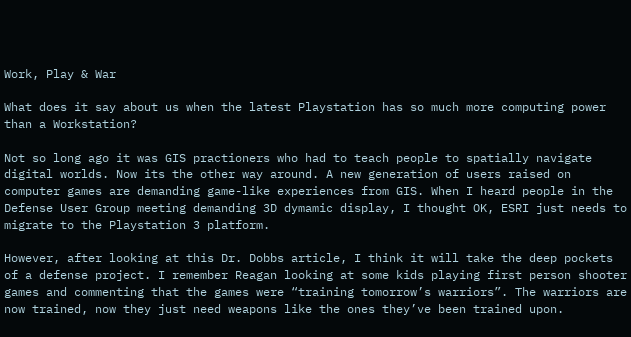Work, Play & War

What does it say about us when the latest Playstation has so much more computing power than a Workstation?

Not so long ago it was GIS practioners who had to teach people to spatially navigate digital worlds. Now its the other way around. A new generation of users raised on computer games are demanding game-like experiences from GIS. When I heard people in the Defense User Group meeting demanding 3D dymamic display, I thought OK, ESRI just needs to migrate to the Playstation 3 platform.

However, after looking at this Dr. Dobbs article, I think it will take the deep pockets of a defense project. I remember Reagan looking at some kids playing first person shooter games and commenting that the games were “training tomorrow’s warriors”. The warriors are now trained, now they just need weapons like the ones they’ve been trained upon.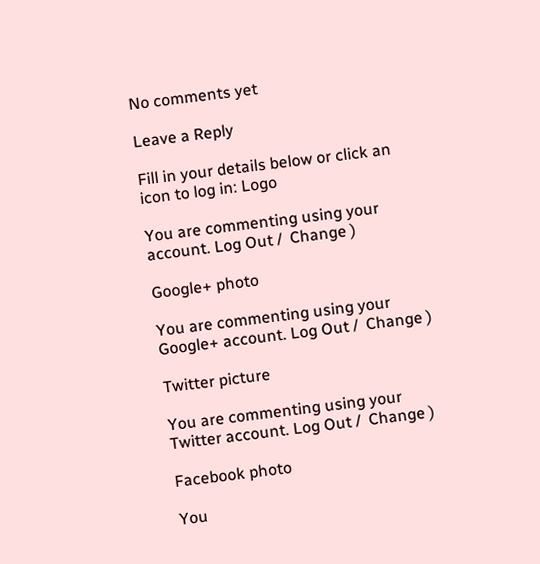No comments yet

Leave a Reply

Fill in your details below or click an icon to log in: Logo

You are commenting using your account. Log Out /  Change )

Google+ photo

You are commenting using your Google+ account. Log Out /  Change )

Twitter picture

You are commenting using your Twitter account. Log Out /  Change )

Facebook photo

You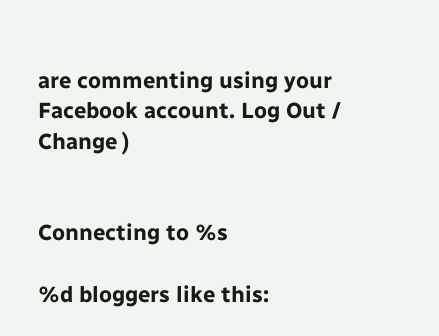are commenting using your Facebook account. Log Out /  Change )


Connecting to %s

%d bloggers like this: